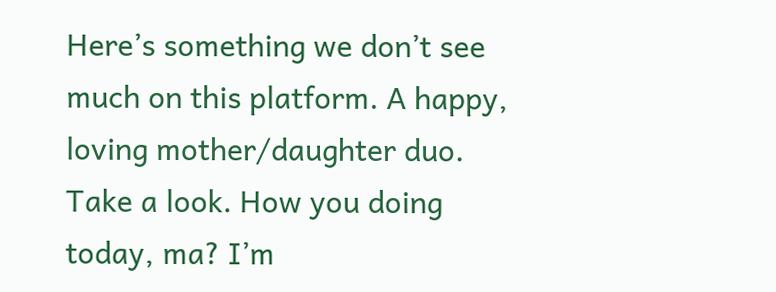Here’s something we don’t see much on this platform. A happy, loving mother/daughter duo. Take a look. How you doing today, ma? I’m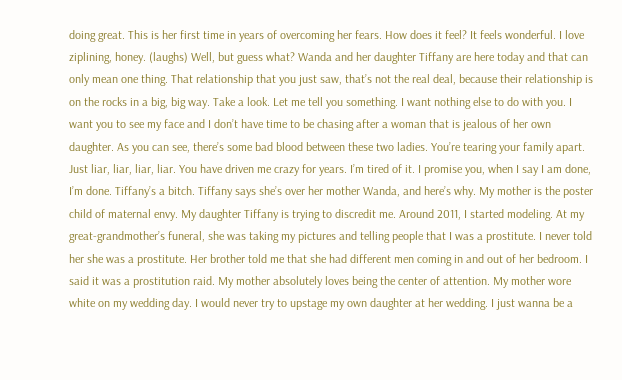doing great. This is her first time in years of overcoming her fears. How does it feel? It feels wonderful. I love ziplining, honey. (laughs) Well, but guess what? Wanda and her daughter Tiffany are here today and that can only mean one thing. That relationship that you just saw, that’s not the real deal, because their relationship is on the rocks in a big, big way. Take a look. Let me tell you something. I want nothing else to do with you. I want you to see my face and I don’t have time to be chasing after a woman that is jealous of her own daughter. As you can see, there’s some bad blood between these two ladies. You’re tearing your family apart. Just liar, liar, liar, liar. You have driven me crazy for years. I’m tired of it. I promise you, when I say I am done, I’m done. Tiffany’s a bitch. Tiffany says she’s over her mother Wanda, and here’s why. My mother is the poster child of maternal envy. My daughter Tiffany is trying to discredit me. Around 2011, I started modeling. At my great-grandmother’s funeral, she was taking my pictures and telling people that I was a prostitute. I never told her she was a prostitute. Her brother told me that she had different men coming in and out of her bedroom. I said it was a prostitution raid. My mother absolutely loves being the center of attention. My mother wore white on my wedding day. I would never try to upstage my own daughter at her wedding. I just wanna be a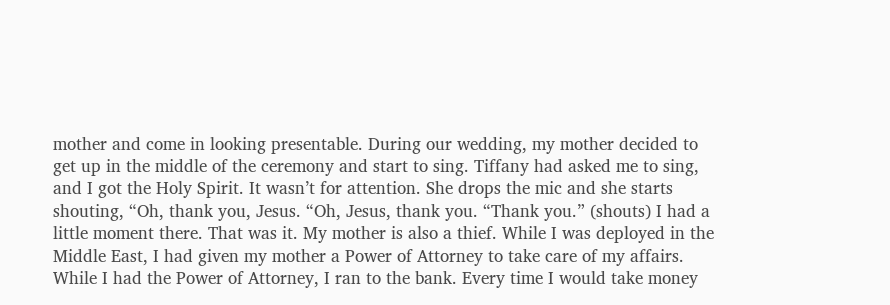mother and come in looking presentable. During our wedding, my mother decided to get up in the middle of the ceremony and start to sing. Tiffany had asked me to sing, and I got the Holy Spirit. It wasn’t for attention. She drops the mic and she starts shouting, “Oh, thank you, Jesus. “Oh, Jesus, thank you. “Thank you.” (shouts) I had a little moment there. That was it. My mother is also a thief. While I was deployed in the Middle East, I had given my mother a Power of Attorney to take care of my affairs. While I had the Power of Attorney, I ran to the bank. Every time I would take money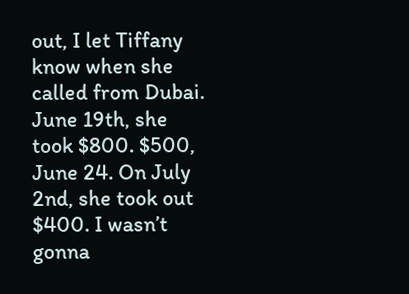out, I let Tiffany know when she called from Dubai. June 19th, she took $800. $500, June 24. On July 2nd, she took out $400. I wasn’t gonna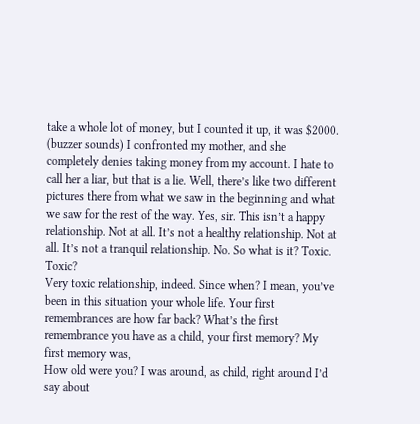take a whole lot of money, but I counted it up, it was $2000. (buzzer sounds) I confronted my mother, and she completely denies taking money from my account. I hate to call her a liar, but that is a lie. Well, there’s like two different pictures there from what we saw in the beginning and what we saw for the rest of the way. Yes, sir. This isn’t a happy relationship. Not at all. It’s not a healthy relationship. Not at all. It’s not a tranquil relationship. No. So what is it? Toxic. Toxic?
Very toxic relationship, indeed. Since when? I mean, you’ve been in this situation your whole life. Your first remembrances are how far back? What’s the first remembrance you have as a child, your first memory? My first memory was,
How old were you? I was around, as child, right around I’d say about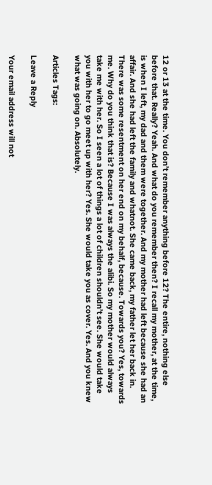12 or 13 at the time. You don’t remember anything before 12? The entire, nothing else before that. Really? Yeah. And what do you remember then? I recall my mother, at the time, is when I left, my dad and them were together. And my mother had left because she had an affair. And she had left the family and whatnot. She came back, my father let her back in. There was some resentment on her end on my behalf, because. Towards you? Yes, towards me. Why do you think that is? Because I was always the alibi. So my mother would always take me with her. So I seen a lot of things a lot of children shouldn’t see. She would take you with her to go meet up with her? Yes. She would take you as cover. Yes. And you knew what was going on. Absolutely.

Articles Tags:

Leave a Reply

Your email address will not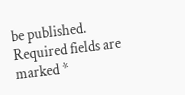be published. Required fields are marked *